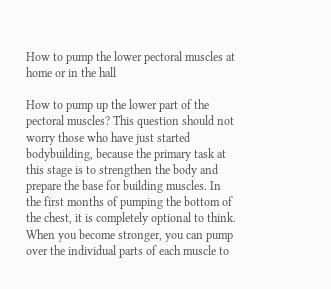How to pump the lower pectoral muscles at home or in the hall

How to pump up the lower part of the pectoral muscles? This question should not worry those who have just started bodybuilding, because the primary task at this stage is to strengthen the body and prepare the base for building muscles. In the first months of pumping the bottom of the chest, it is completely optional to think. When you become stronger, you can pump over the individual parts of each muscle to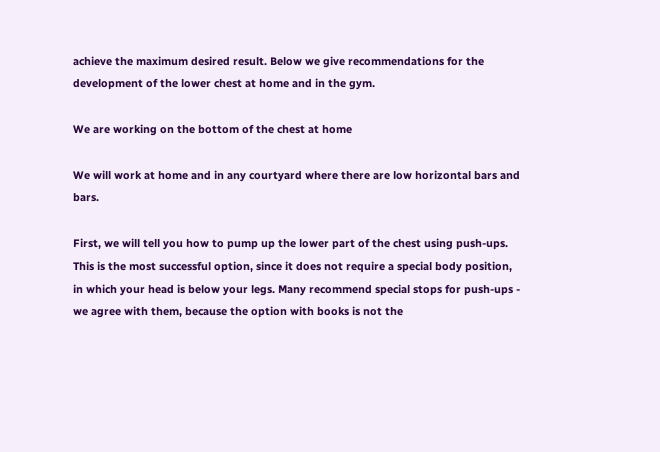achieve the maximum desired result. Below we give recommendations for the development of the lower chest at home and in the gym.

We are working on the bottom of the chest at home

We will work at home and in any courtyard where there are low horizontal bars and bars.

First, we will tell you how to pump up the lower part of the chest using push-ups. This is the most successful option, since it does not require a special body position, in which your head is below your legs. Many recommend special stops for push-ups - we agree with them, because the option with books is not the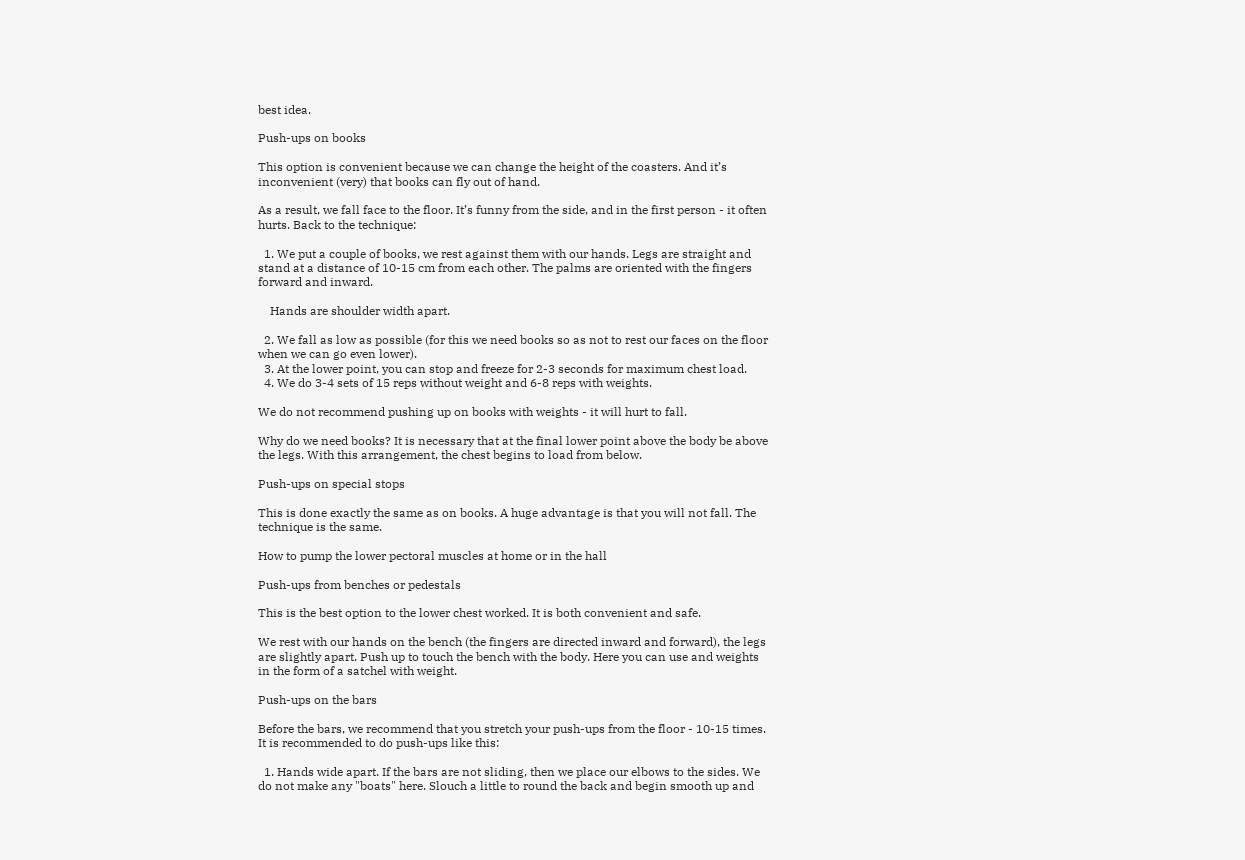best idea.

Push-ups on books

This option is convenient because we can change the height of the coasters. And it’s inconvenient (very) that books can fly out of hand.

As a result, we fall face to the floor. It’s funny from the side, and in the first person - it often hurts. Back to the technique:

  1. We put a couple of books, we rest against them with our hands. Legs are straight and stand at a distance of 10-15 cm from each other. The palms are oriented with the fingers forward and inward.

    Hands are shoulder width apart.

  2. We fall as low as possible (for this we need books so as not to rest our faces on the floor when we can go even lower).
  3. At the lower point, you can stop and freeze for 2-3 seconds for maximum chest load.
  4. We do 3-4 sets of 15 reps without weight and 6-8 reps with weights.

We do not recommend pushing up on books with weights - it will hurt to fall.

Why do we need books? It is necessary that at the final lower point above the body be above the legs. With this arrangement, the chest begins to load from below.

Push-ups on special stops

This is done exactly the same as on books. A huge advantage is that you will not fall. The technique is the same.

How to pump the lower pectoral muscles at home or in the hall

Push-ups from benches or pedestals

This is the best option to the lower chest worked. It is both convenient and safe.

We rest with our hands on the bench (the fingers are directed inward and forward), the legs are slightly apart. Push up to touch the bench with the body. Here you can use and weights in the form of a satchel with weight.

Push-ups on the bars

Before the bars, we recommend that you stretch your push-ups from the floor - 10-15 times. It is recommended to do push-ups like this:

  1. Hands wide apart. If the bars are not sliding, then we place our elbows to the sides. We do not make any "boats" here. Slouch a little to round the back and begin smooth up and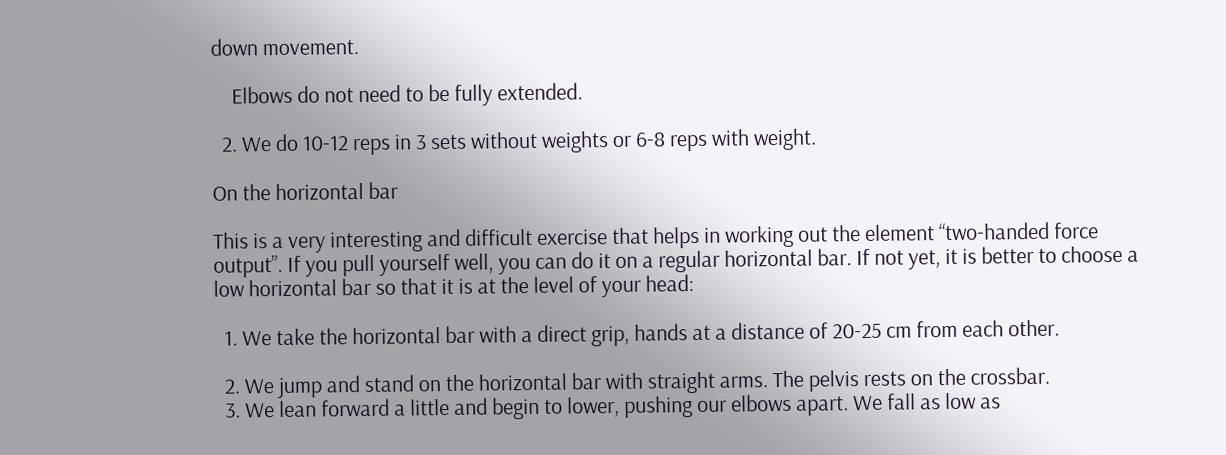down movement.

    Elbows do not need to be fully extended.

  2. We do 10-12 reps in 3 sets without weights or 6-8 reps with weight.

On the horizontal bar

This is a very interesting and difficult exercise that helps in working out the element “two-handed force output”. If you pull yourself well, you can do it on a regular horizontal bar. If not yet, it is better to choose a low horizontal bar so that it is at the level of your head:

  1. We take the horizontal bar with a direct grip, hands at a distance of 20-25 cm from each other.

  2. We jump and stand on the horizontal bar with straight arms. The pelvis rests on the crossbar.
  3. We lean forward a little and begin to lower, pushing our elbows apart. We fall as low as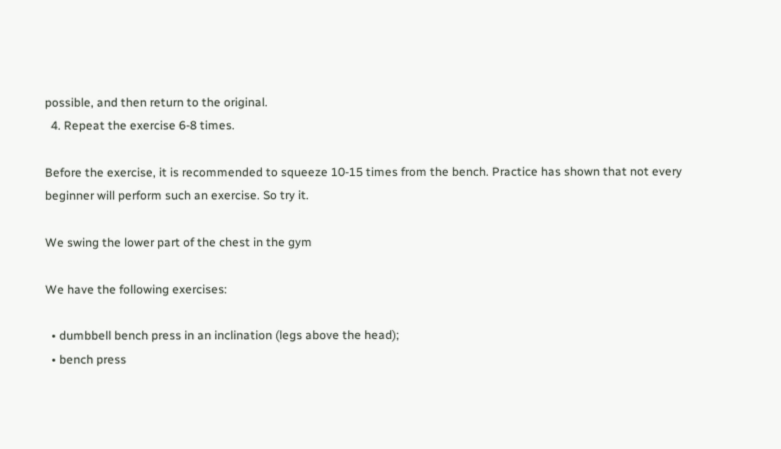possible, and then return to the original.
  4. Repeat the exercise 6-8 times.

Before the exercise, it is recommended to squeeze 10-15 times from the bench. Practice has shown that not every beginner will perform such an exercise. So try it.

We swing the lower part of the chest in the gym

We have the following exercises:

  • dumbbell bench press in an inclination (legs above the head);
  • bench press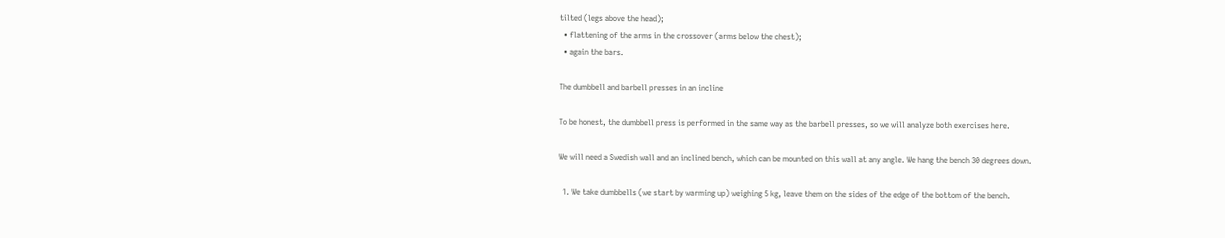tilted (legs above the head);
  • flattening of the arms in the crossover (arms below the chest);
  • again the bars.

The dumbbell and barbell presses in an incline

To be honest, the dumbbell press is performed in the same way as the barbell presses, so we will analyze both exercises here.

We will need a Swedish wall and an inclined bench, which can be mounted on this wall at any angle. We hang the bench 30 degrees down.

  1. We take dumbbells (we start by warming up) weighing 5 kg, leave them on the sides of the edge of the bottom of the bench.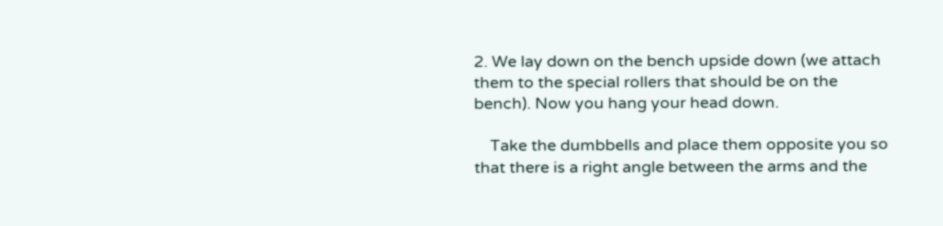2. We lay down on the bench upside down (we attach them to the special rollers that should be on the bench). Now you hang your head down.

    Take the dumbbells and place them opposite you so that there is a right angle between the arms and the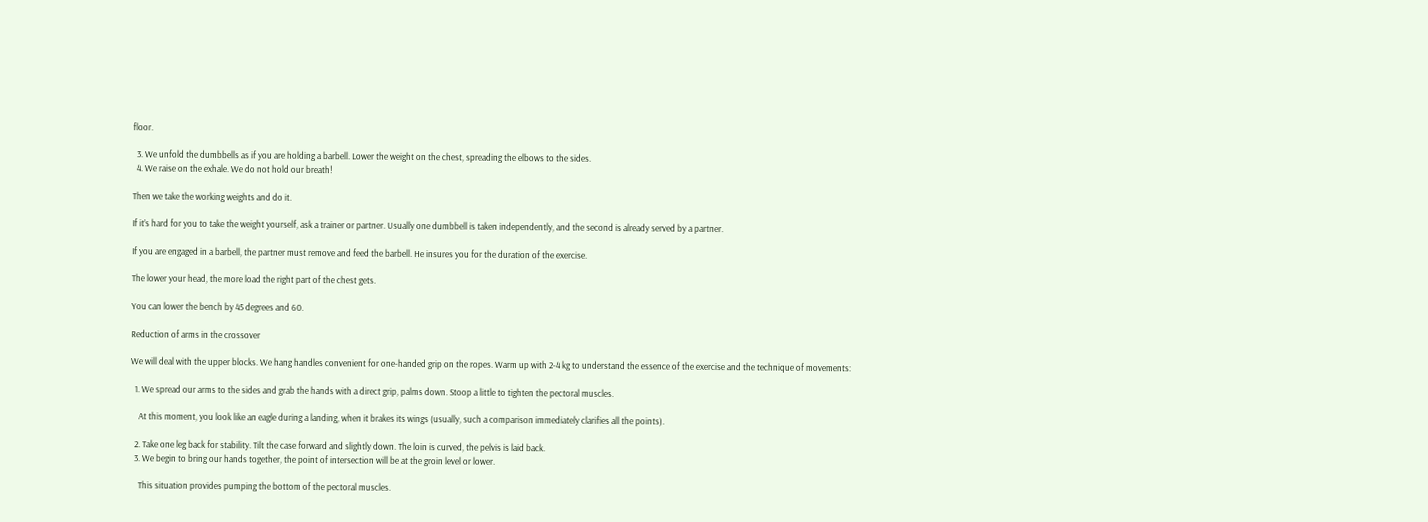floor.

  3. We unfold the dumbbells as if you are holding a barbell. Lower the weight on the chest, spreading the elbows to the sides.
  4. We raise on the exhale. We do not hold our breath!

Then we take the working weights and do it.

If it’s hard for you to take the weight yourself, ask a trainer or partner. Usually one dumbbell is taken independently, and the second is already served by a partner.

If you are engaged in a barbell, the partner must remove and feed the barbell. He insures you for the duration of the exercise.

The lower your head, the more load the right part of the chest gets.

You can lower the bench by 45 degrees and 60.

Reduction of arms in the crossover

We will deal with the upper blocks. We hang handles convenient for one-handed grip on the ropes. Warm up with 2-4 kg to understand the essence of the exercise and the technique of movements:

  1. We spread our arms to the sides and grab the hands with a direct grip, palms down. Stoop a little to tighten the pectoral muscles.

    At this moment, you look like an eagle during a landing, when it brakes its wings (usually, such a comparison immediately clarifies all the points).

  2. Take one leg back for stability. Tilt the case forward and slightly down. The loin is curved, the pelvis is laid back.
  3. We begin to bring our hands together, the point of intersection will be at the groin level or lower.

    This situation provides pumping the bottom of the pectoral muscles.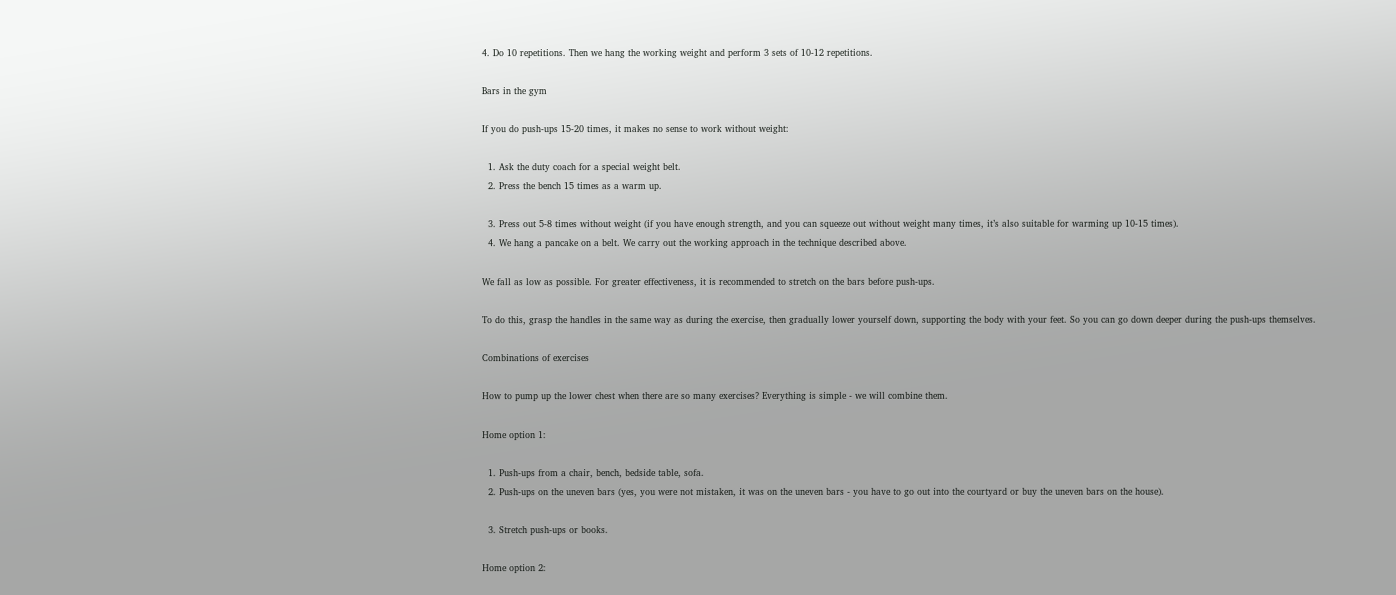4. Do 10 repetitions. Then we hang the working weight and perform 3 sets of 10-12 repetitions.

Bars in the gym

If you do push-ups 15-20 times, it makes no sense to work without weight:

  1. Ask the duty coach for a special weight belt.
  2. Press the bench 15 times as a warm up.

  3. Press out 5-8 times without weight (if you have enough strength, and you can squeeze out without weight many times, it’s also suitable for warming up 10-15 times).
  4. We hang a pancake on a belt. We carry out the working approach in the technique described above.

We fall as low as possible. For greater effectiveness, it is recommended to stretch on the bars before push-ups.

To do this, grasp the handles in the same way as during the exercise, then gradually lower yourself down, supporting the body with your feet. So you can go down deeper during the push-ups themselves.

Combinations of exercises

How to pump up the lower chest when there are so many exercises? Everything is simple - we will combine them.

Home option 1:

  1. Push-ups from a chair, bench, bedside table, sofa.
  2. Push-ups on the uneven bars (yes, you were not mistaken, it was on the uneven bars - you have to go out into the courtyard or buy the uneven bars on the house).

  3. Stretch push-ups or books.

Home option 2: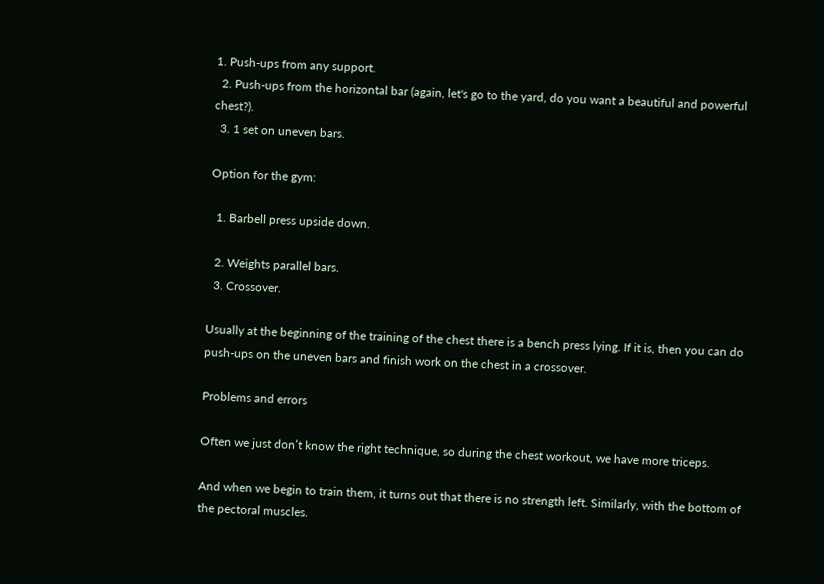1. Push-ups from any support.
  2. Push-ups from the horizontal bar (again, let's go to the yard, do you want a beautiful and powerful chest?).
  3. 1 set on uneven bars.

Option for the gym:

  1. Barbell press upside down.

  2. Weights parallel bars.
  3. Crossover.

Usually at the beginning of the training of the chest there is a bench press lying. If it is, then you can do push-ups on the uneven bars and finish work on the chest in a crossover.

Problems and errors

Often we just don’t know the right technique, so during the chest workout, we have more triceps.

And when we begin to train them, it turns out that there is no strength left. Similarly, with the bottom of the pectoral muscles.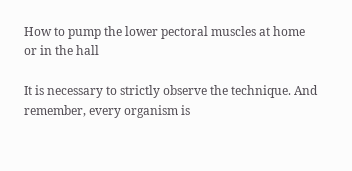How to pump the lower pectoral muscles at home or in the hall

It is necessary to strictly observe the technique. And remember, every organism is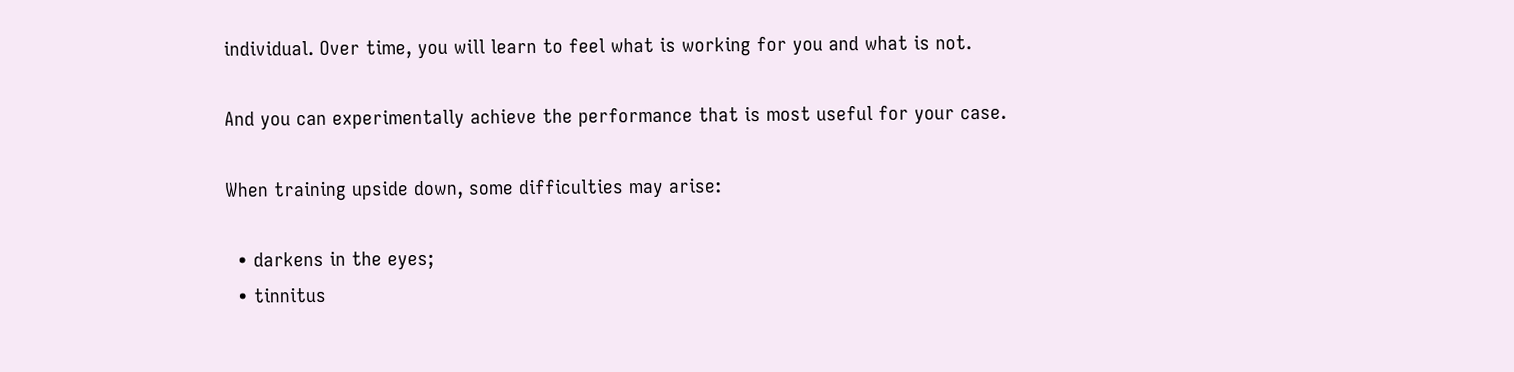individual. Over time, you will learn to feel what is working for you and what is not.

And you can experimentally achieve the performance that is most useful for your case.

When training upside down, some difficulties may arise:

  • darkens in the eyes;
  • tinnitus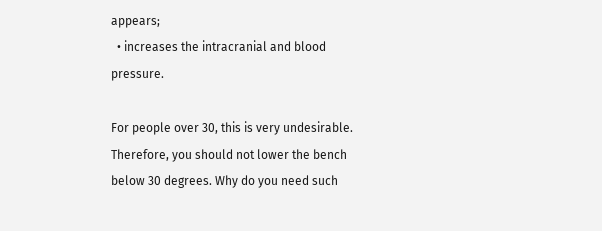appears;
  • increases the intracranial and blood pressure.

For people over 30, this is very undesirable. Therefore, you should not lower the bench below 30 degrees. Why do you need such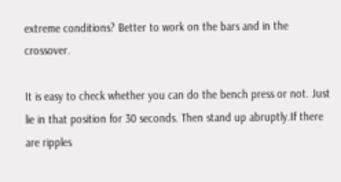extreme conditions? Better to work on the bars and in the crossover.

It is easy to check whether you can do the bench press or not. Just lie in that position for 30 seconds. Then stand up abruptly.If there are ripples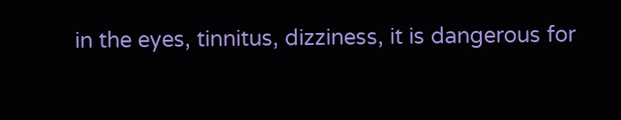in the eyes, tinnitus, dizziness, it is dangerous for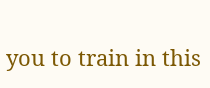you to train in this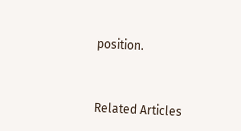position.



Related Articles